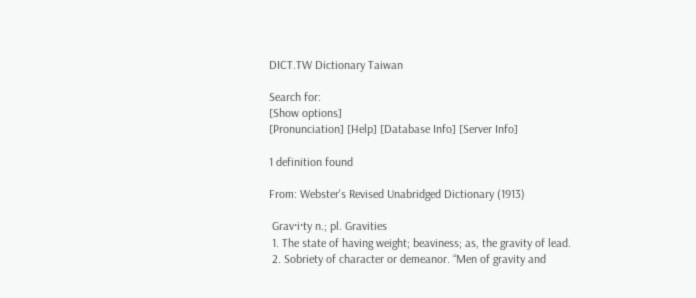DICT.TW Dictionary Taiwan

Search for:
[Show options]
[Pronunciation] [Help] [Database Info] [Server Info]

1 definition found

From: Webster's Revised Unabridged Dictionary (1913)

 Grav·i·ty n.; pl. Gravities
 1. The state of having weight; beaviness; as, the gravity of lead.
 2. Sobriety of character or demeanor. “Men of gravity and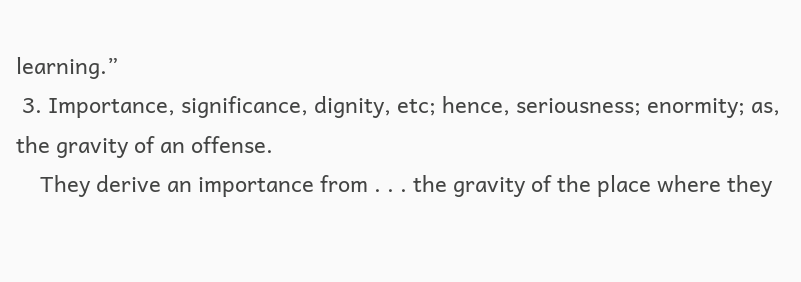learning.”
 3. Importance, significance, dignity, etc; hence, seriousness; enormity; as, the gravity of an offense.
    They derive an importance from . . . the gravity of the place where they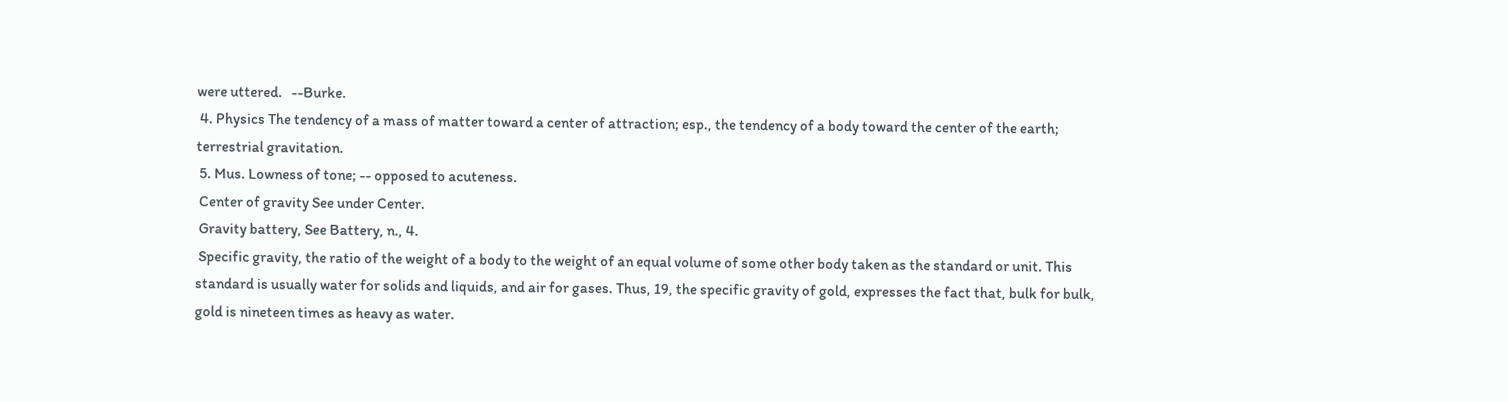were uttered.   --Burke.
 4. Physics The tendency of a mass of matter toward a center of attraction; esp., the tendency of a body toward the center of the earth; terrestrial gravitation.
 5. Mus. Lowness of tone; -- opposed to acuteness.
 Center of gravity See under Center.
 Gravity battery, See Battery, n., 4.
 Specific gravity, the ratio of the weight of a body to the weight of an equal volume of some other body taken as the standard or unit. This standard is usually water for solids and liquids, and air for gases. Thus, 19, the specific gravity of gold, expresses the fact that, bulk for bulk, gold is nineteen times as heavy as water.